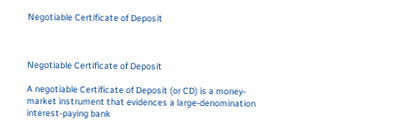Negotiable Certificate of Deposit



Negotiable Certificate of Deposit

A negotiable Certificate of Deposit (or CD) is a money-market instrument that evidences a large-denomination interest-paying bank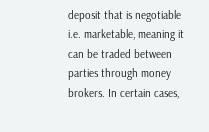deposit that is negotiable i.e. marketable, meaning it can be traded between parties through money brokers. In certain cases,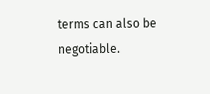terms can also be negotiable.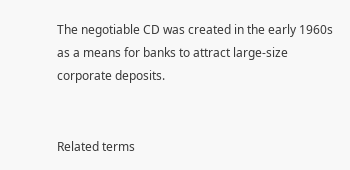The negotiable CD was created in the early 1960s as a means for banks to attract large-size corporate deposits.


Related terms